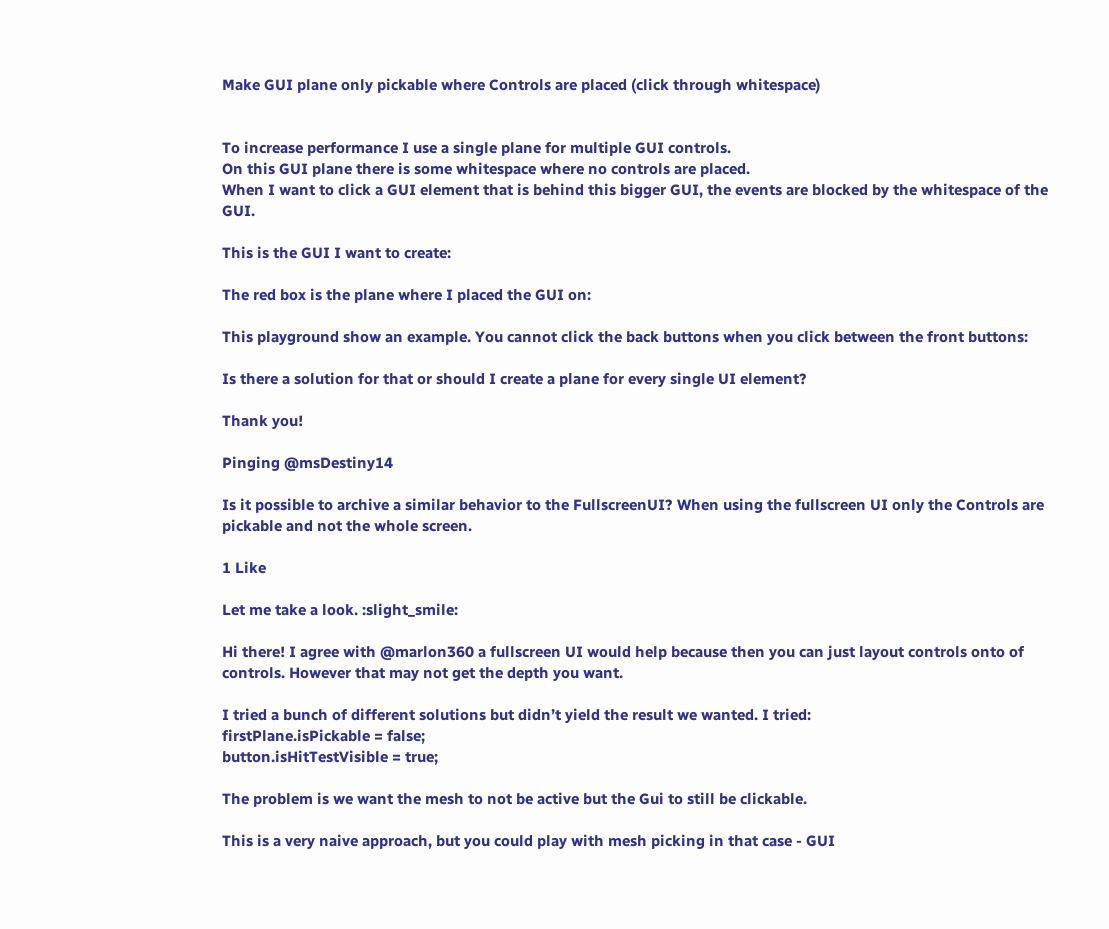Make GUI plane only pickable where Controls are placed (click through whitespace)


To increase performance I use a single plane for multiple GUI controls.
On this GUI plane there is some whitespace where no controls are placed.
When I want to click a GUI element that is behind this bigger GUI, the events are blocked by the whitespace of the GUI.

This is the GUI I want to create:

The red box is the plane where I placed the GUI on:

This playground show an example. You cannot click the back buttons when you click between the front buttons:

Is there a solution for that or should I create a plane for every single UI element?

Thank you!

Pinging @msDestiny14

Is it possible to archive a similar behavior to the FullscreenUI? When using the fullscreen UI only the Controls are pickable and not the whole screen.

1 Like

Let me take a look. :slight_smile:

Hi there! I agree with @marlon360 a fullscreen UI would help because then you can just layout controls onto of controls. However that may not get the depth you want.

I tried a bunch of different solutions but didn’t yield the result we wanted. I tried:
firstPlane.isPickable = false;
button.isHitTestVisible = true;

The problem is we want the mesh to not be active but the Gui to still be clickable.

This is a very naive approach, but you could play with mesh picking in that case - GUI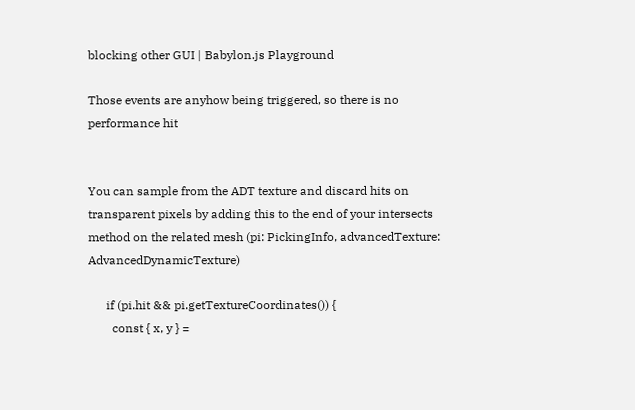blocking other GUI | Babylon.js Playground

Those events are anyhow being triggered, so there is no performance hit


You can sample from the ADT texture and discard hits on transparent pixels by adding this to the end of your intersects method on the related mesh (pi: PickingInfo, advancedTexture: AdvancedDynamicTexture)

      if (pi.hit && pi.getTextureCoordinates()) {
        const { x, y } =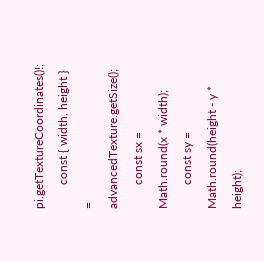pi.getTextureCoordinates()!;
        const { width, height } = advancedTexture.getSize();
        const sx = Math.round(x * width);
        const sy = Math.round(height - y * height);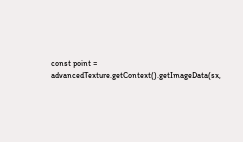const point = advancedTexture.getContext().getImageData(sx,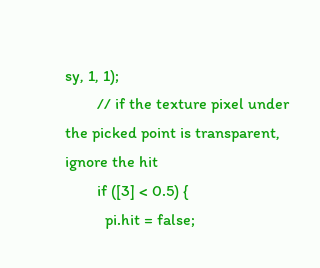sy, 1, 1);
        // if the texture pixel under the picked point is transparent, ignore the hit
        if ([3] < 0.5) {
          pi.hit = false;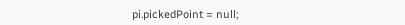pi.pickedPoint = null;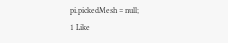pi.pickedMesh = null;
1 Like